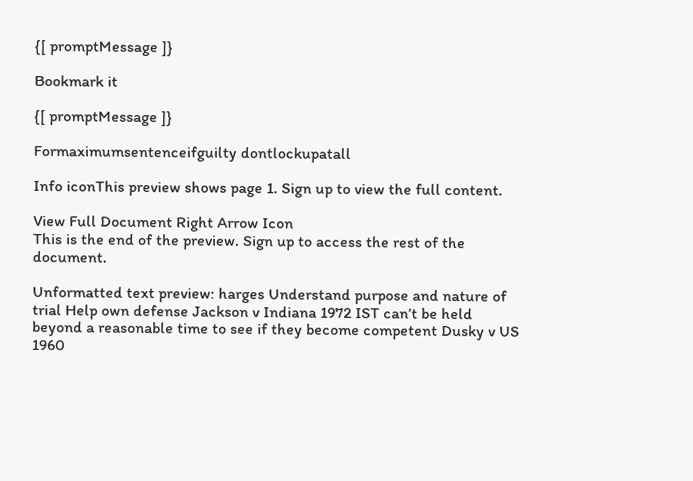{[ promptMessage ]}

Bookmark it

{[ promptMessage ]}

Formaximumsentenceifguilty dontlockupatall

Info iconThis preview shows page 1. Sign up to view the full content.

View Full Document Right Arrow Icon
This is the end of the preview. Sign up to access the rest of the document.

Unformatted text preview: harges Understand purpose and nature of trial Help own defense Jackson v Indiana 1972 IST can’t be held beyond a reasonable time to see if they become competent Dusky v US 1960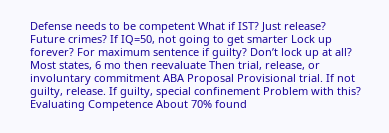Defense needs to be competent What if IST? Just release? Future crimes? If IQ=50, not going to get smarter Lock up forever? For maximum sentence if guilty? Don’t lock up at all? Most states, 6 mo then reevaluate Then trial, release, or involuntary commitment ABA Proposal Provisional trial. If not guilty, release. If guilty, special confinement Problem with this? Evaluating Competence About 70% found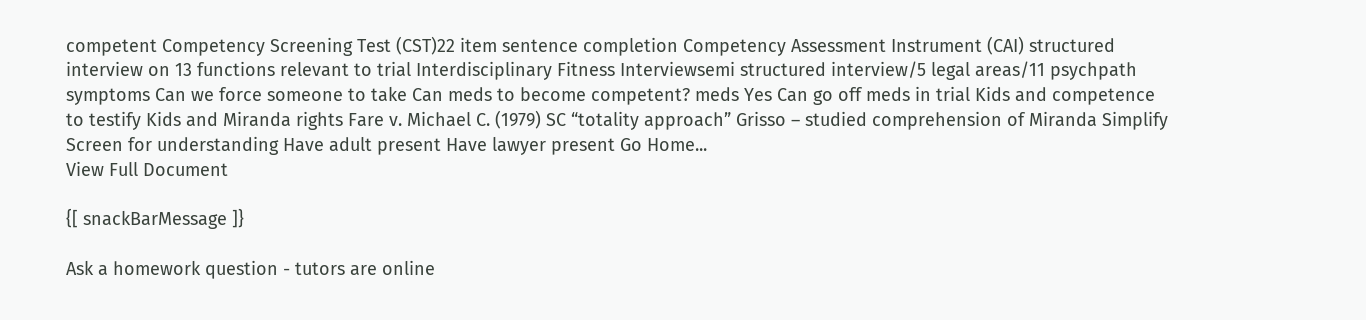competent Competency Screening Test (CST)22 item sentence completion Competency Assessment Instrument (CAI) structured interview on 13 functions relevant to trial Interdisciplinary Fitness Interviewsemi structured interview/5 legal areas/11 psychpath symptoms Can we force someone to take Can meds to become competent? meds Yes Can go off meds in trial Kids and competence to testify Kids and Miranda rights Fare v. Michael C. (1979) SC “totality approach” Grisso – studied comprehension of Miranda Simplify Screen for understanding Have adult present Have lawyer present Go Home...
View Full Document

{[ snackBarMessage ]}

Ask a homework question - tutors are online